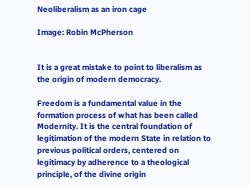Neoliberalism as an iron cage

Image: Robin McPherson


It is a great mistake to point to liberalism as the origin of modern democracy.

Freedom is a fundamental value in the formation process of what has been called Modernity. It is the central foundation of legitimation of the modern State in relation to previous political orders, centered on legitimacy by adherence to a theological principle, of the divine origin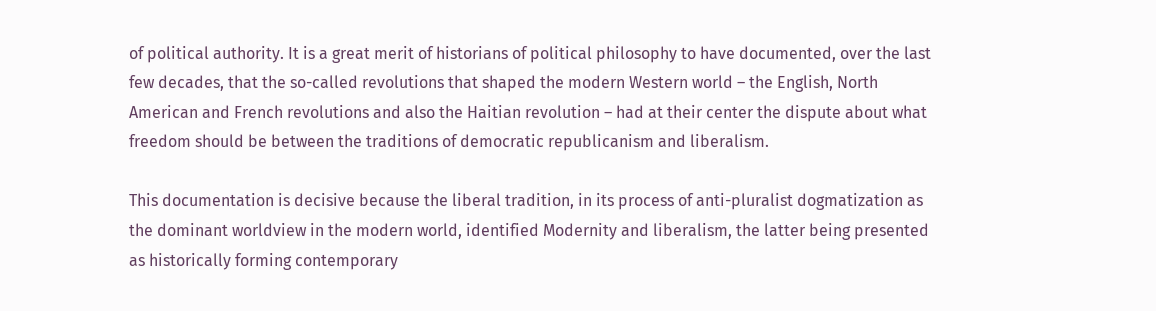of political authority. It is a great merit of historians of political philosophy to have documented, over the last few decades, that the so-called revolutions that shaped the modern Western world – the English, North American and French revolutions and also the Haitian revolution – had at their center the dispute about what freedom should be between the traditions of democratic republicanism and liberalism.

This documentation is decisive because the liberal tradition, in its process of anti-pluralist dogmatization as the dominant worldview in the modern world, identified Modernity and liberalism, the latter being presented as historically forming contemporary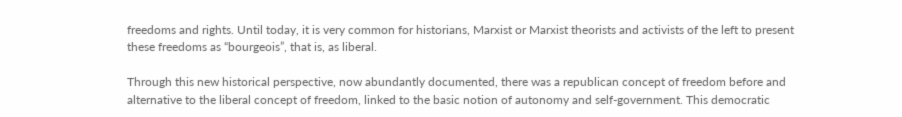freedoms and rights. Until today, it is very common for historians, Marxist or Marxist theorists and activists of the left to present these freedoms as “bourgeois”, that is, as liberal.

Through this new historical perspective, now abundantly documented, there was a republican concept of freedom before and alternative to the liberal concept of freedom, linked to the basic notion of autonomy and self-government. This democratic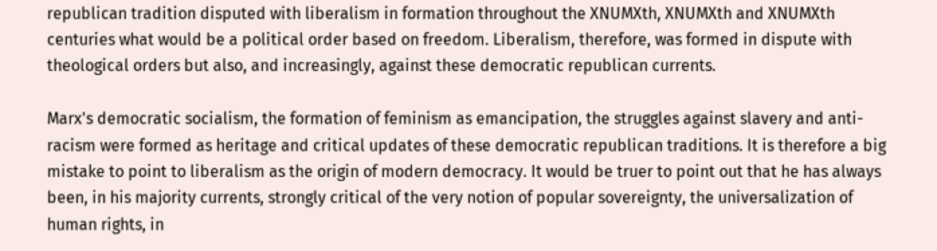republican tradition disputed with liberalism in formation throughout the XNUMXth, XNUMXth and XNUMXth centuries what would be a political order based on freedom. Liberalism, therefore, was formed in dispute with theological orders but also, and increasingly, against these democratic republican currents.

Marx's democratic socialism, the formation of feminism as emancipation, the struggles against slavery and anti-racism were formed as heritage and critical updates of these democratic republican traditions. It is therefore a big mistake to point to liberalism as the origin of modern democracy. It would be truer to point out that he has always been, in his majority currents, strongly critical of the very notion of popular sovereignty, the universalization of human rights, in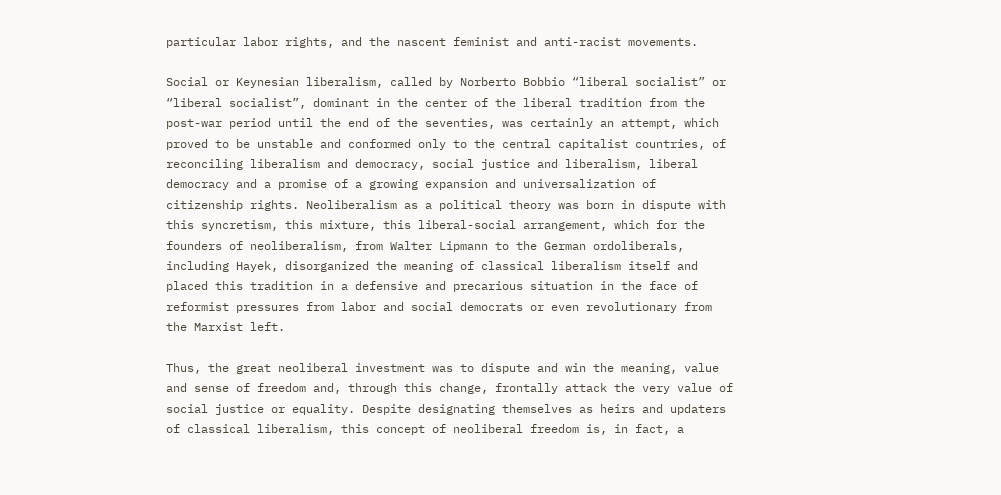particular labor rights, and the nascent feminist and anti-racist movements.

Social or Keynesian liberalism, called by Norberto Bobbio “liberal socialist” or “liberal socialist”, dominant in the center of the liberal tradition from the post-war period until the end of the seventies, was certainly an attempt, which proved to be unstable and conformed only to the central capitalist countries, of reconciling liberalism and democracy, social justice and liberalism, liberal democracy and a promise of a growing expansion and universalization of citizenship rights. Neoliberalism as a political theory was born in dispute with this syncretism, this mixture, this liberal-social arrangement, which for the founders of neoliberalism, from Walter Lipmann to the German ordoliberals, including Hayek, disorganized the meaning of classical liberalism itself and placed this tradition in a defensive and precarious situation in the face of reformist pressures from labor and social democrats or even revolutionary from the Marxist left.

Thus, the great neoliberal investment was to dispute and win the meaning, value and sense of freedom and, through this change, frontally attack the very value of social justice or equality. Despite designating themselves as heirs and updaters of classical liberalism, this concept of neoliberal freedom is, in fact, a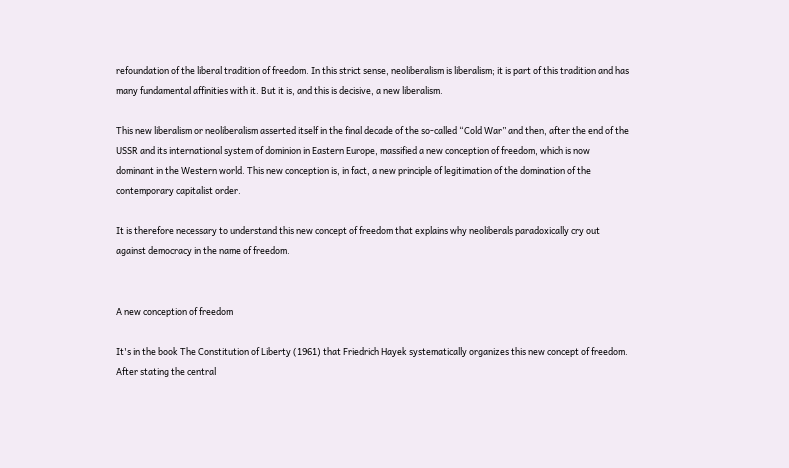refoundation of the liberal tradition of freedom. In this strict sense, neoliberalism is liberalism; it is part of this tradition and has many fundamental affinities with it. But it is, and this is decisive, a new liberalism.

This new liberalism or neoliberalism asserted itself in the final decade of the so-called “Cold War” and then, after the end of the USSR and its international system of dominion in Eastern Europe, massified a new conception of freedom, which is now dominant in the Western world. This new conception is, in fact, a new principle of legitimation of the domination of the contemporary capitalist order.

It is therefore necessary to understand this new concept of freedom that explains why neoliberals paradoxically cry out against democracy in the name of freedom.


A new conception of freedom

It's in the book The Constitution of Liberty (1961) that Friedrich Hayek systematically organizes this new concept of freedom. After stating the central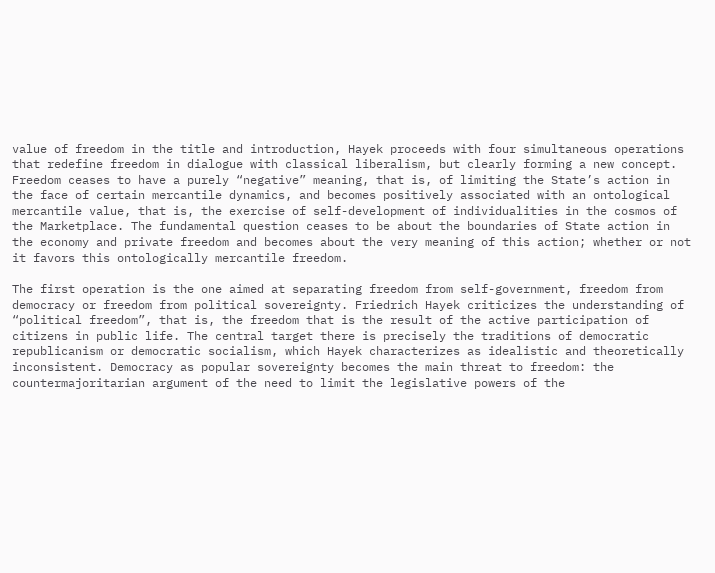value of freedom in the title and introduction, Hayek proceeds with four simultaneous operations that redefine freedom in dialogue with classical liberalism, but clearly forming a new concept. Freedom ceases to have a purely “negative” meaning, that is, of limiting the State’s action in the face of certain mercantile dynamics, and becomes positively associated with an ontological mercantile value, that is, the exercise of self-development of individualities in the cosmos of the Marketplace. The fundamental question ceases to be about the boundaries of State action in the economy and private freedom and becomes about the very meaning of this action; whether or not it favors this ontologically mercantile freedom.

The first operation is the one aimed at separating freedom from self-government, freedom from democracy or freedom from political sovereignty. Friedrich Hayek criticizes the understanding of “political freedom”, that is, the freedom that is the result of the active participation of citizens in public life. The central target there is precisely the traditions of democratic republicanism or democratic socialism, which Hayek characterizes as idealistic and theoretically inconsistent. Democracy as popular sovereignty becomes the main threat to freedom: the countermajoritarian argument of the need to limit the legislative powers of the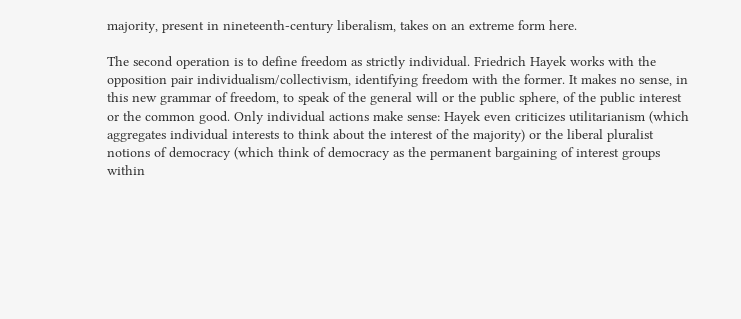majority, present in nineteenth-century liberalism, takes on an extreme form here.

The second operation is to define freedom as strictly individual. Friedrich Hayek works with the opposition pair individualism/collectivism, identifying freedom with the former. It makes no sense, in this new grammar of freedom, to speak of the general will or the public sphere, of the public interest or the common good. Only individual actions make sense: Hayek even criticizes utilitarianism (which aggregates individual interests to think about the interest of the majority) or the liberal pluralist notions of democracy (which think of democracy as the permanent bargaining of interest groups within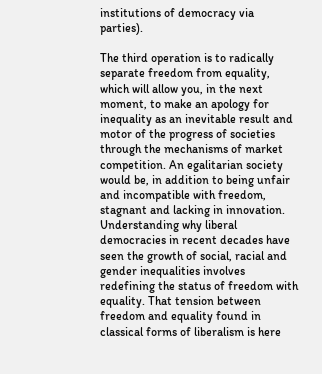institutions of democracy via parties).

The third operation is to radically separate freedom from equality, which will allow you, in the next moment, to make an apology for inequality as an inevitable result and motor of the progress of societies through the mechanisms of market competition. An egalitarian society would be, in addition to being unfair and incompatible with freedom, stagnant and lacking in innovation. Understanding why liberal democracies in recent decades have seen the growth of social, racial and gender inequalities involves redefining the status of freedom with equality. That tension between freedom and equality found in classical forms of liberalism is here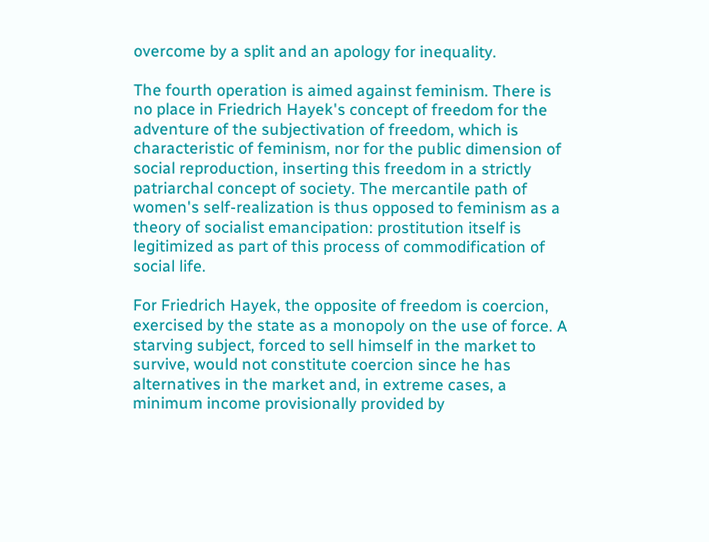overcome by a split and an apology for inequality.

The fourth operation is aimed against feminism. There is no place in Friedrich Hayek's concept of freedom for the adventure of the subjectivation of freedom, which is characteristic of feminism, nor for the public dimension of social reproduction, inserting this freedom in a strictly patriarchal concept of society. The mercantile path of women's self-realization is thus opposed to feminism as a theory of socialist emancipation: prostitution itself is legitimized as part of this process of commodification of social life.

For Friedrich Hayek, the opposite of freedom is coercion, exercised by the state as a monopoly on the use of force. A starving subject, forced to sell himself in the market to survive, would not constitute coercion since he has alternatives in the market and, in extreme cases, a minimum income provisionally provided by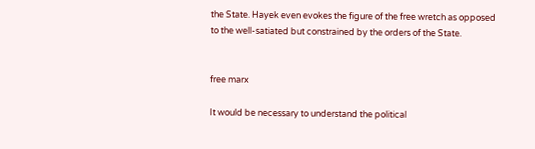the State. Hayek even evokes the figure of the free wretch as opposed to the well-satiated but constrained by the orders of the State.


free marx

It would be necessary to understand the political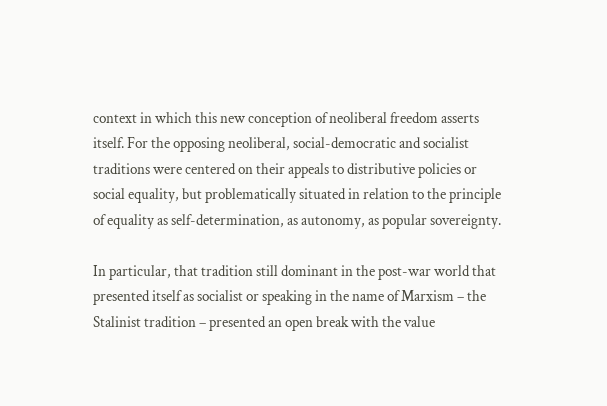context in which this new conception of neoliberal freedom asserts itself. For the opposing neoliberal, social-democratic and socialist traditions were centered on their appeals to distributive policies or social equality, but problematically situated in relation to the principle of equality as self-determination, as autonomy, as popular sovereignty.

In particular, that tradition still dominant in the post-war world that presented itself as socialist or speaking in the name of Marxism – the Stalinist tradition – presented an open break with the value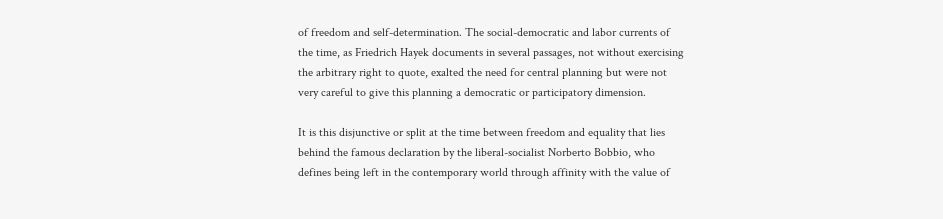of freedom and self-determination. The social-democratic and labor currents of the time, as Friedrich Hayek documents in several passages, not without exercising the arbitrary right to quote, exalted the need for central planning but were not very careful to give this planning a democratic or participatory dimension.

It is this disjunctive or split at the time between freedom and equality that lies behind the famous declaration by the liberal-socialist Norberto Bobbio, who defines being left in the contemporary world through affinity with the value of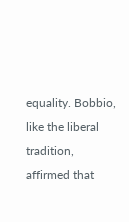equality. Bobbio, like the liberal tradition, affirmed that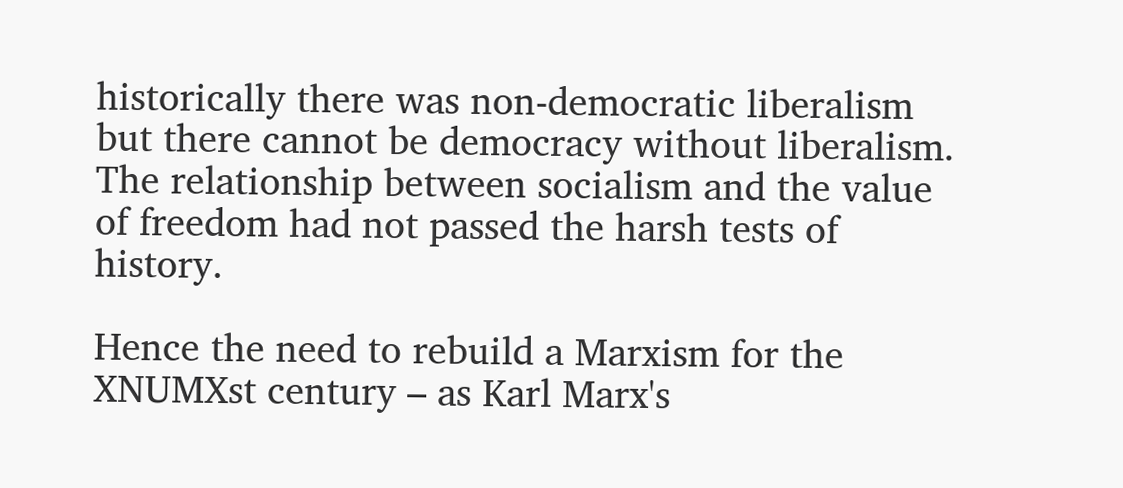historically there was non-democratic liberalism but there cannot be democracy without liberalism. The relationship between socialism and the value of freedom had not passed the harsh tests of history.

Hence the need to rebuild a Marxism for the XNUMXst century – as Karl Marx's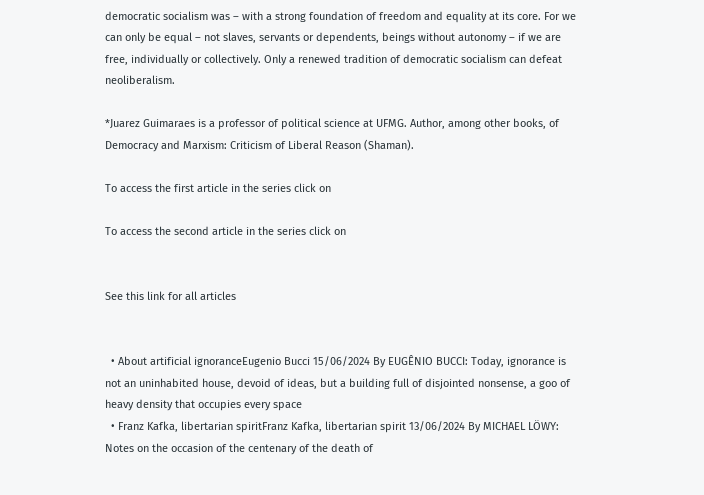democratic socialism was – with a strong foundation of freedom and equality at its core. For we can only be equal – not slaves, servants or dependents, beings without autonomy – if we are free, individually or collectively. Only a renewed tradition of democratic socialism can defeat neoliberalism.

*Juarez Guimaraes is a professor of political science at UFMG. Author, among other books, of Democracy and Marxism: Criticism of Liberal Reason (Shaman).

To access the first article in the series click on

To access the second article in the series click on


See this link for all articles


  • About artificial ignoranceEugenio Bucci 15/06/2024 By EUGÊNIO BUCCI: Today, ignorance is not an uninhabited house, devoid of ideas, but a building full of disjointed nonsense, a goo of heavy density that occupies every space
  • Franz Kafka, libertarian spiritFranz Kafka, libertarian spirit 13/06/2024 By MICHAEL LÖWY: Notes on the occasion of the centenary of the death of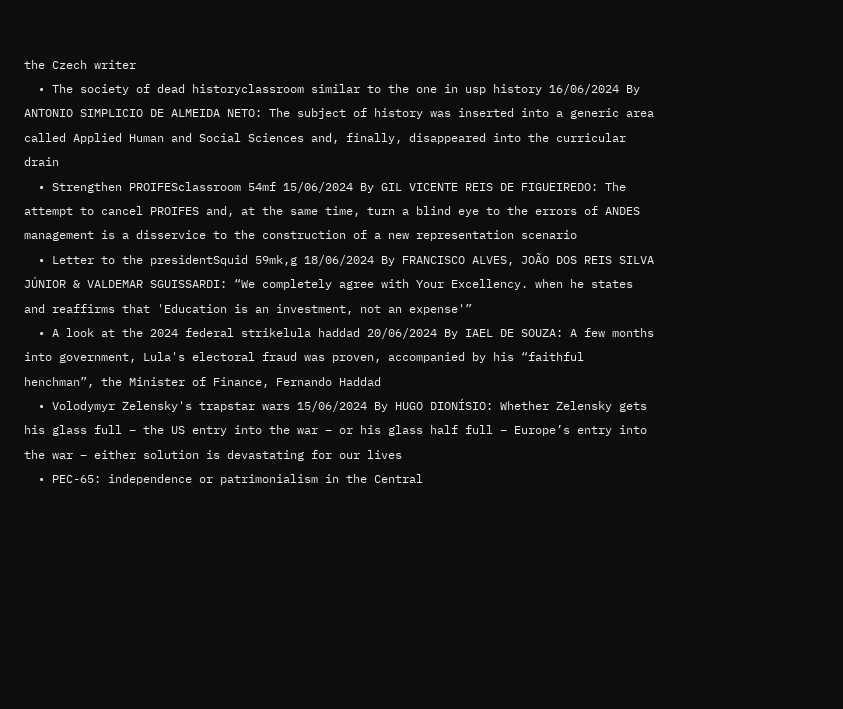the Czech writer
  • The society of dead historyclassroom similar to the one in usp history 16/06/2024 By ANTONIO SIMPLICIO DE ALMEIDA NETO: The subject of history was inserted into a generic area called Applied Human and Social Sciences and, finally, disappeared into the curricular drain
  • Strengthen PROIFESclassroom 54mf 15/06/2024 By GIL VICENTE REIS DE FIGUEIREDO: The attempt to cancel PROIFES and, at the same time, turn a blind eye to the errors of ANDES management is a disservice to the construction of a new representation scenario
  • Letter to the presidentSquid 59mk,g 18/06/2024 By FRANCISCO ALVES, JOÃO DOS REIS SILVA JÚNIOR & VALDEMAR SGUISSARDI: “We completely agree with Your Excellency. when he states and reaffirms that 'Education is an investment, not an expense'”
  • A look at the 2024 federal strikelula haddad 20/06/2024 By IAEL DE SOUZA: A few months into government, Lula's electoral fraud was proven, accompanied by his “faithful henchman”, the Minister of Finance, Fernando Haddad
  • Volodymyr Zelensky's trapstar wars 15/06/2024 By HUGO DIONÍSIO: Whether Zelensky gets his glass full – the US entry into the war – or his glass half full – Europe’s entry into the war – either solution is devastating for our lives
  • PEC-65: independence or patrimonialism in the Central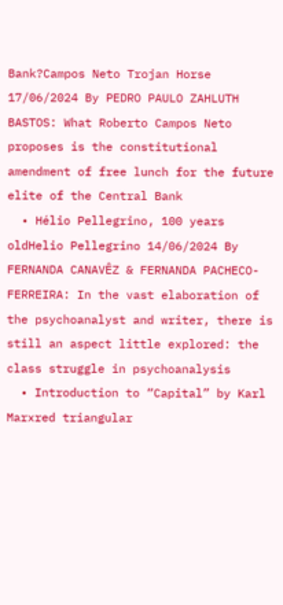Bank?Campos Neto Trojan Horse 17/06/2024 By PEDRO PAULO ZAHLUTH BASTOS: What Roberto Campos Neto proposes is the constitutional amendment of free lunch for the future elite of the Central Bank
  • Hélio Pellegrino, 100 years oldHelio Pellegrino 14/06/2024 By FERNANDA CANAVÊZ & FERNANDA PACHECO-FERREIRA: In the vast elaboration of the psychoanalyst and writer, there is still an aspect little explored: the class struggle in psychoanalysis
  • Introduction to “Capital” by Karl Marxred triangular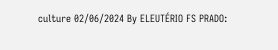culture 02/06/2024 By ELEUTÉRIO FS PRADO: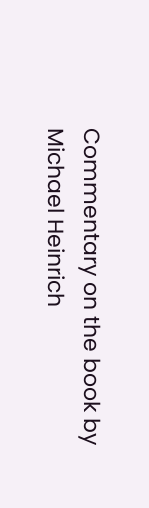Commentary on the book by Michael Heinrich